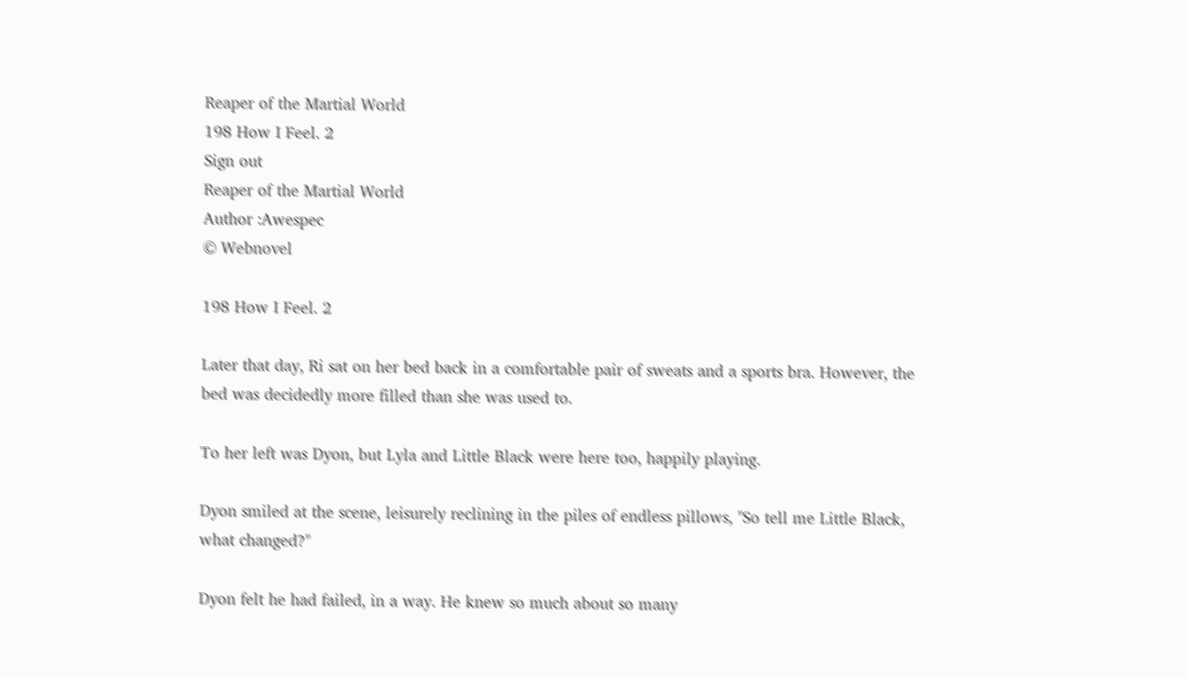Reaper of the Martial World
198 How I Feel. 2
Sign out
Reaper of the Martial World
Author :Awespec
© Webnovel

198 How I Feel. 2

Later that day, Ri sat on her bed back in a comfortable pair of sweats and a sports bra. However, the bed was decidedly more filled than she was used to.

To her left was Dyon, but Lyla and Little Black were here too, happily playing.

Dyon smiled at the scene, leisurely reclining in the piles of endless pillows, "So tell me Little Black, what changed?"

Dyon felt he had failed, in a way. He knew so much about so many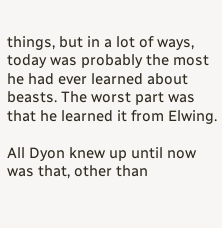things, but in a lot of ways, today was probably the most he had ever learned about beasts. The worst part was that he learned it from Elwing.

All Dyon knew up until now was that, other than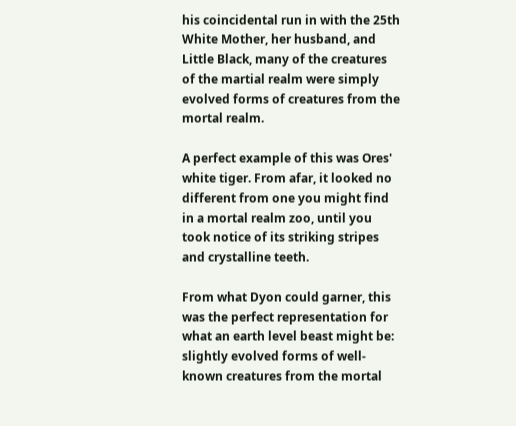his coincidental run in with the 25th White Mother, her husband, and Little Black, many of the creatures of the martial realm were simply evolved forms of creatures from the mortal realm.

A perfect example of this was Ores' white tiger. From afar, it looked no different from one you might find in a mortal realm zoo, until you took notice of its striking stripes and crystalline teeth.

From what Dyon could garner, this was the perfect representation for what an earth level beast might be: slightly evolved forms of well-known creatures from the mortal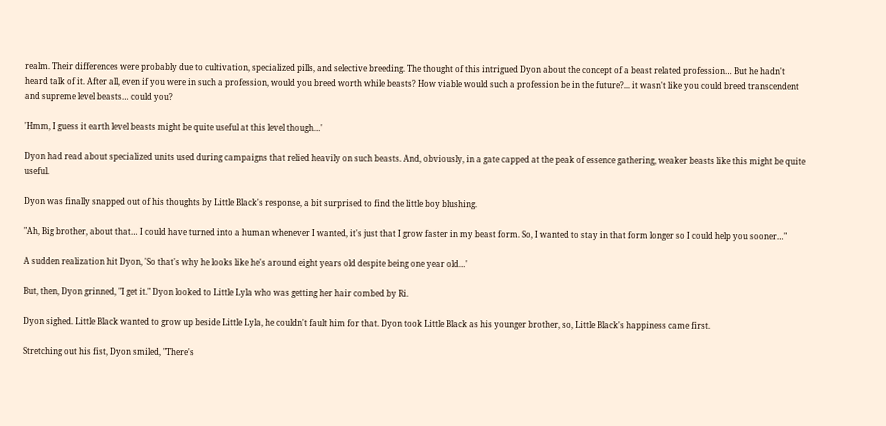realm. Their differences were probably due to cultivation, specialized pills, and selective breeding. The thought of this intrigued Dyon about the concept of a beast related profession… But he hadn't heard talk of it. After all, even if you were in such a profession, would you breed worth while beasts? How viable would such a profession be in the future?... it wasn't like you could breed transcendent and supreme level beasts… could you?

'Hmm, I guess it earth level beasts might be quite useful at this level though…'

Dyon had read about specialized units used during campaigns that relied heavily on such beasts. And, obviously, in a gate capped at the peak of essence gathering, weaker beasts like this might be quite useful.

Dyon was finally snapped out of his thoughts by Little Black's response, a bit surprised to find the little boy blushing.

"Ah, Big brother, about that… I could have turned into a human whenever I wanted, it's just that I grow faster in my beast form. So, I wanted to stay in that form longer so I could help you sooner…"

A sudden realization hit Dyon, 'So that's why he looks like he's around eight years old despite being one year old…'

But, then, Dyon grinned, "I get it." Dyon looked to Little Lyla who was getting her hair combed by Ri.

Dyon sighed. Little Black wanted to grow up beside Little Lyla, he couldn't fault him for that. Dyon took Little Black as his younger brother, so, Little Black's happiness came first.

Stretching out his fist, Dyon smiled, "There's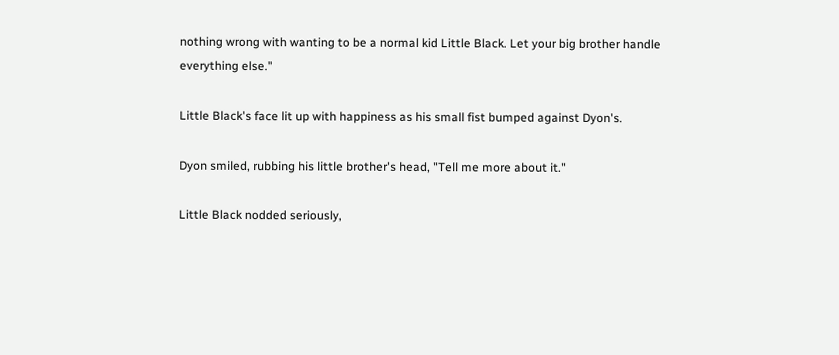nothing wrong with wanting to be a normal kid Little Black. Let your big brother handle everything else."

Little Black's face lit up with happiness as his small fist bumped against Dyon's.

Dyon smiled, rubbing his little brother's head, "Tell me more about it."

Little Black nodded seriously,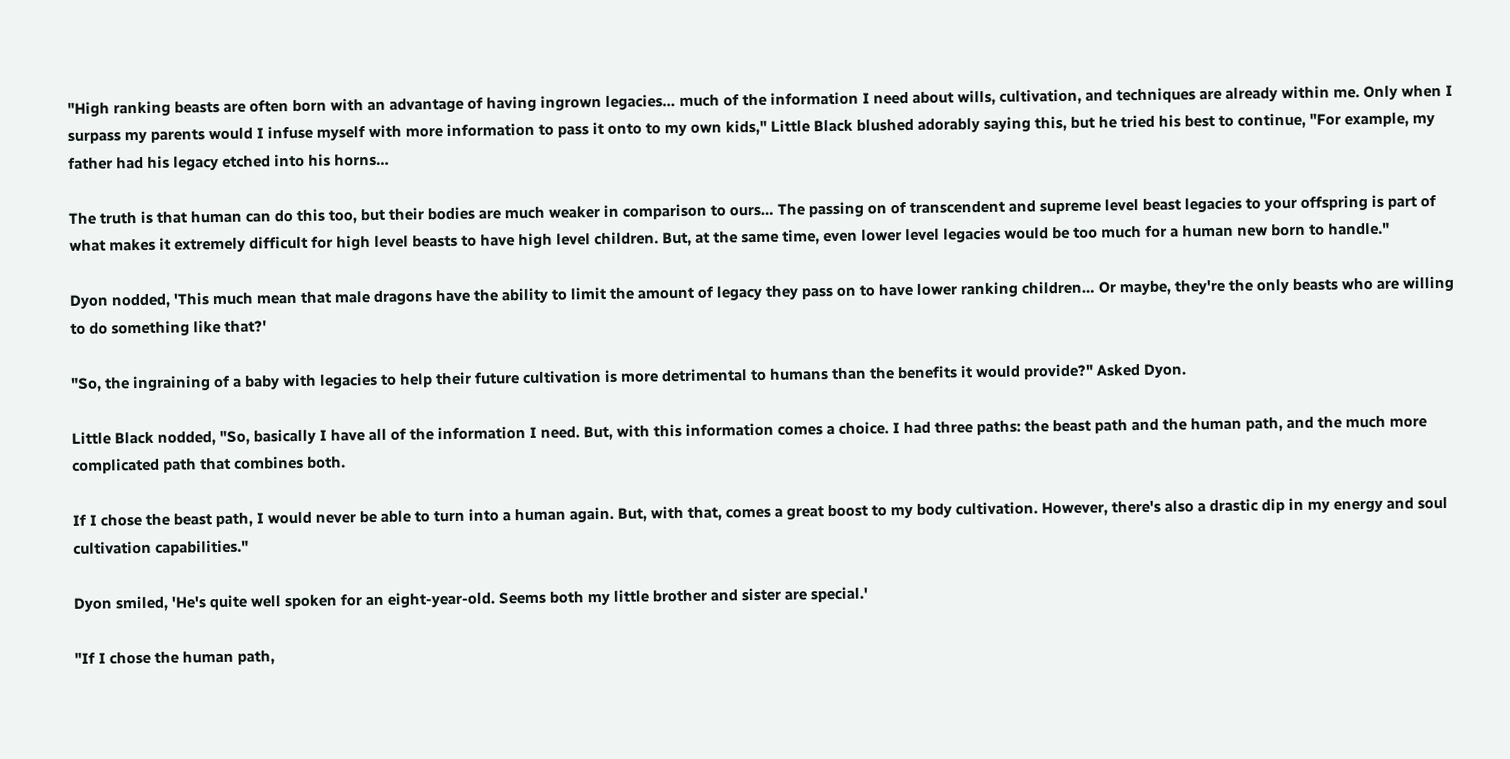"High ranking beasts are often born with an advantage of having ingrown legacies… much of the information I need about wills, cultivation, and techniques are already within me. Only when I surpass my parents would I infuse myself with more information to pass it onto to my own kids," Little Black blushed adorably saying this, but he tried his best to continue, "For example, my father had his legacy etched into his horns…

The truth is that human can do this too, but their bodies are much weaker in comparison to ours… The passing on of transcendent and supreme level beast legacies to your offspring is part of what makes it extremely difficult for high level beasts to have high level children. But, at the same time, even lower level legacies would be too much for a human new born to handle."

Dyon nodded, 'This much mean that male dragons have the ability to limit the amount of legacy they pass on to have lower ranking children… Or maybe, they're the only beasts who are willing to do something like that?'

"So, the ingraining of a baby with legacies to help their future cultivation is more detrimental to humans than the benefits it would provide?" Asked Dyon.

Little Black nodded, "So, basically I have all of the information I need. But, with this information comes a choice. I had three paths: the beast path and the human path, and the much more complicated path that combines both.

If I chose the beast path, I would never be able to turn into a human again. But, with that, comes a great boost to my body cultivation. However, there's also a drastic dip in my energy and soul cultivation capabilities."

Dyon smiled, 'He's quite well spoken for an eight-year-old. Seems both my little brother and sister are special.'

"If I chose the human path,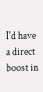I'd have a direct boost in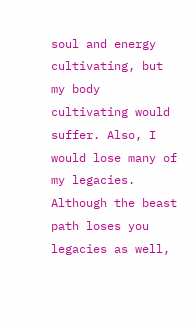soul and energy cultivating, but my body cultivating would suffer. Also, I would lose many of my legacies. Although the beast path loses you legacies as well,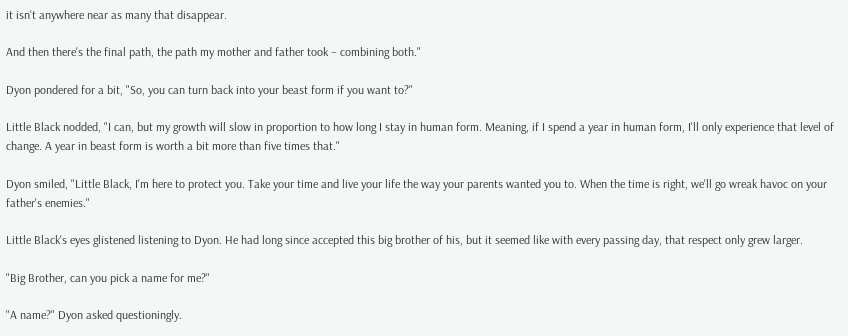it isn't anywhere near as many that disappear.

And then there's the final path, the path my mother and father took – combining both."

Dyon pondered for a bit, "So, you can turn back into your beast form if you want to?"

Little Black nodded, "I can, but my growth will slow in proportion to how long I stay in human form. Meaning, if I spend a year in human form, I'll only experience that level of change. A year in beast form is worth a bit more than five times that."

Dyon smiled, "Little Black, I'm here to protect you. Take your time and live your life the way your parents wanted you to. When the time is right, we'll go wreak havoc on your father's enemies."

Little Black's eyes glistened listening to Dyon. He had long since accepted this big brother of his, but it seemed like with every passing day, that respect only grew larger.

"Big Brother, can you pick a name for me?"

"A name?" Dyon asked questioningly.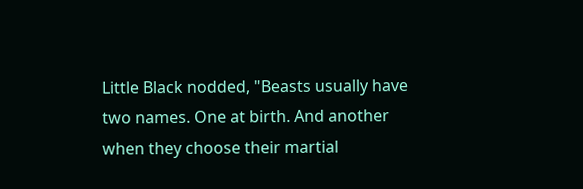Little Black nodded, "Beasts usually have two names. One at birth. And another when they choose their martial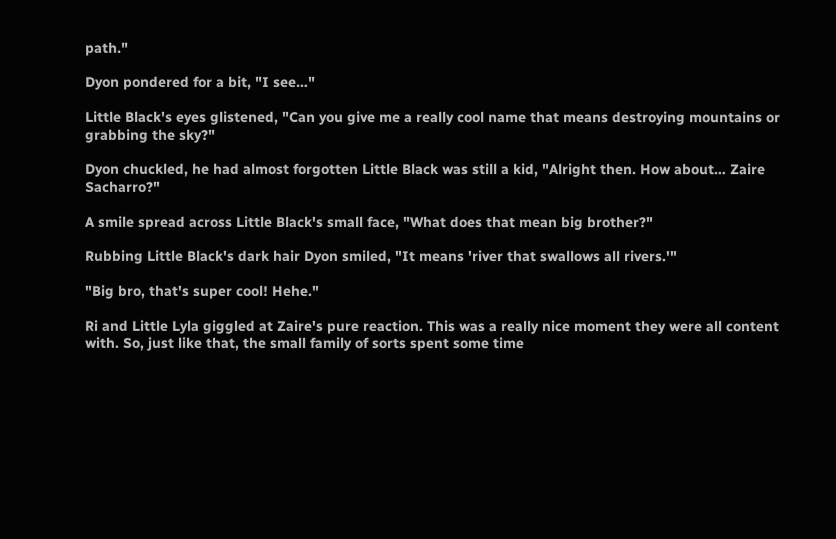path."

Dyon pondered for a bit, "I see…"

Little Black's eyes glistened, "Can you give me a really cool name that means destroying mountains or grabbing the sky?"

Dyon chuckled, he had almost forgotten Little Black was still a kid, "Alright then. How about… Zaire Sacharro?"

A smile spread across Little Black's small face, "What does that mean big brother?"

Rubbing Little Black's dark hair Dyon smiled, "It means 'river that swallows all rivers.'"

"Big bro, that's super cool! Hehe."

Ri and Little Lyla giggled at Zaire's pure reaction. This was a really nice moment they were all content with. So, just like that, the small family of sorts spent some time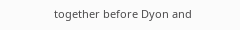together before Dyon and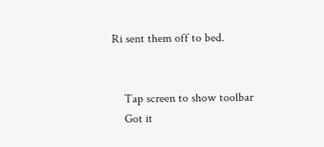Ri sent them off to bed.


    Tap screen to show toolbar
    Got it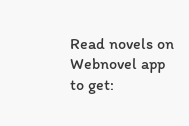Read novels on Webnovel app to get: